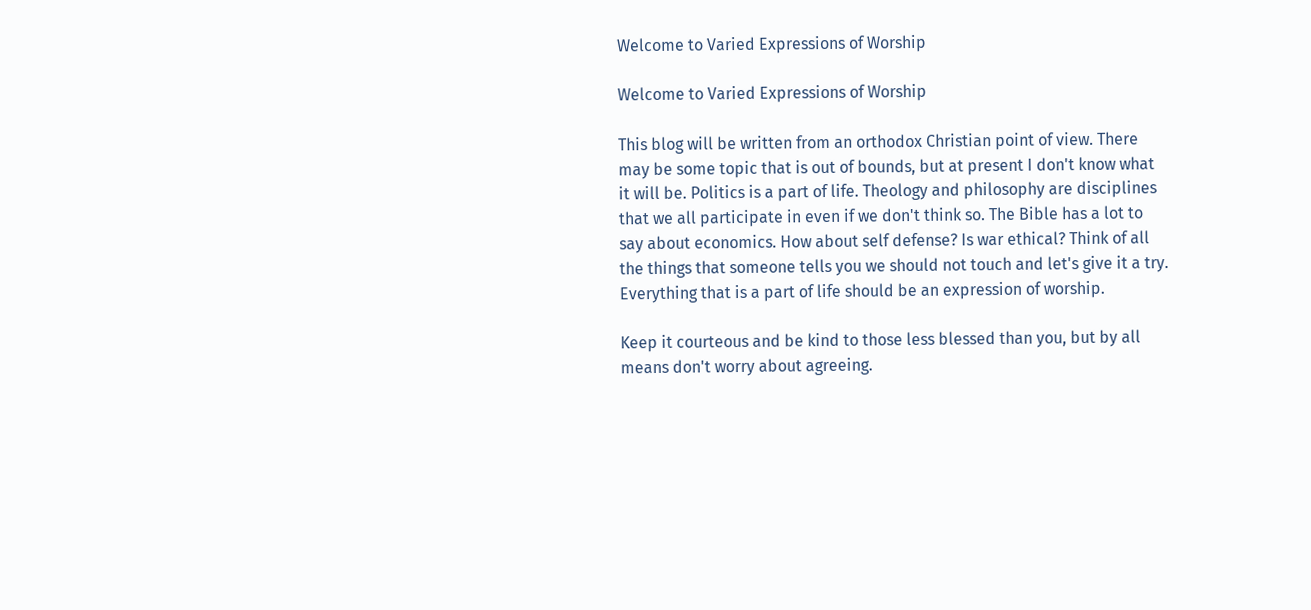Welcome to Varied Expressions of Worship

Welcome to Varied Expressions of Worship

This blog will be written from an orthodox Christian point of view. There may be some topic that is out of bounds, but at present I don't know what it will be. Politics is a part of life. Theology and philosophy are disciplines that we all participate in even if we don't think so. The Bible has a lot to say about economics. How about self defense? Is war ethical? Think of all the things that someone tells you we should not touch and let's give it a try. Everything that is a part of life should be an expression of worship.

Keep it courteous and be kind to those less blessed than you, but by all means don't worry about agreeing.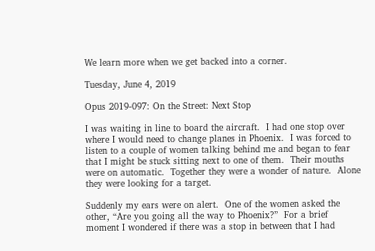We learn more when we get backed into a corner.

Tuesday, June 4, 2019

Opus 2019-097: On the Street: Next Stop

I was waiting in line to board the aircraft.  I had one stop over where I would need to change planes in Phoenix.  I was forced to listen to a couple of women talking behind me and began to fear that I might be stuck sitting next to one of them.  Their mouths were on automatic.  Together they were a wonder of nature.  Alone they were looking for a target.

Suddenly my ears were on alert.  One of the women asked the other, “Are you going all the way to Phoenix?”  For a brief moment I wondered if there was a stop in between that I had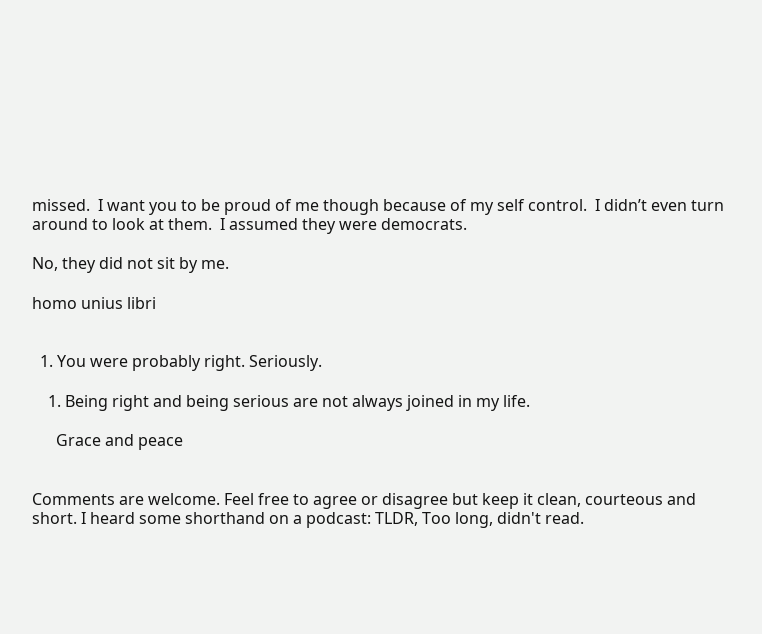missed.  I want you to be proud of me though because of my self control.  I didn’t even turn around to look at them.  I assumed they were democrats.

No, they did not sit by me.

homo unius libri


  1. You were probably right. Seriously.

    1. Being right and being serious are not always joined in my life.

      Grace and peace


Comments are welcome. Feel free to agree or disagree but keep it clean, courteous and short. I heard some shorthand on a podcast: TLDR, Too long, didn't read.